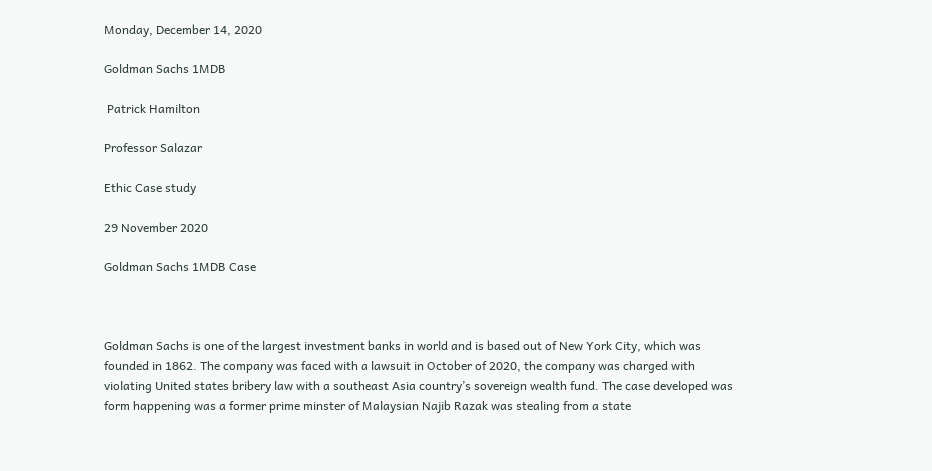Monday, December 14, 2020

Goldman Sachs 1MDB

 Patrick Hamilton

Professor Salazar

Ethic Case study

29 November 2020

Goldman Sachs 1MDB Case



Goldman Sachs is one of the largest investment banks in world and is based out of New York City, which was founded in 1862. The company was faced with a lawsuit in October of 2020, the company was charged with violating United states bribery law with a southeast Asia country’s sovereign wealth fund. The case developed was form happening was a former prime minster of Malaysian Najib Razak was stealing from a state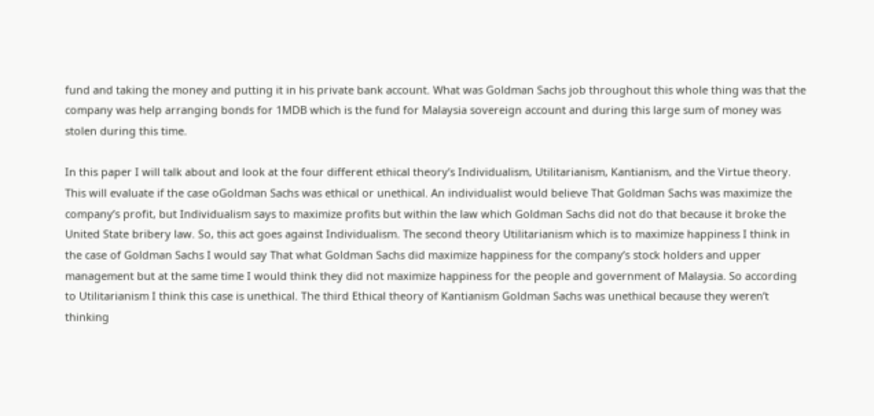fund and taking the money and putting it in his private bank account. What was Goldman Sachs job throughout this whole thing was that the company was help arranging bonds for 1MDB which is the fund for Malaysia sovereign account and during this large sum of money was stolen during this time.

In this paper I will talk about and look at the four different ethical theory’s Individualism, Utilitarianism, Kantianism, and the Virtue theory. This will evaluate if the case oGoldman Sachs was ethical or unethical. An individualist would believe That Goldman Sachs was maximize the company’s profit, but Individualism says to maximize profits but within the law which Goldman Sachs did not do that because it broke the United State bribery law. So, this act goes against Individualism. The second theory Utilitarianism which is to maximize happiness I think in the case of Goldman Sachs I would say That what Goldman Sachs did maximize happiness for the company’s stock holders and upper management but at the same time I would think they did not maximize happiness for the people and government of Malaysia. So according to Utilitarianism I think this case is unethical. The third Ethical theory of Kantianism Goldman Sachs was unethical because they weren’t thinking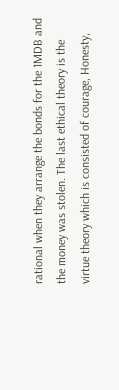rational when they arrange the bonds for the 1MDB and the money was stolen. The last ethical theory is the virtue theory which is consisted of courage, Honesty,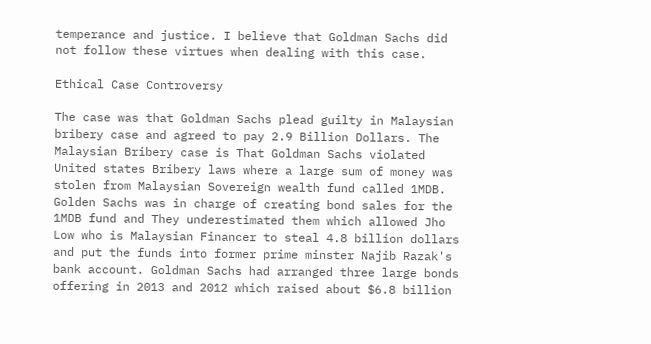temperance and justice. I believe that Goldman Sachs did not follow these virtues when dealing with this case.

Ethical Case Controversy

The case was that Goldman Sachs plead guilty in Malaysian bribery case and agreed to pay 2.9 Billion Dollars. The Malaysian Bribery case is That Goldman Sachs violated United states Bribery laws where a large sum of money was stolen from Malaysian Sovereign wealth fund called 1MDB. Golden Sachs was in charge of creating bond sales for the 1MDB fund and They underestimated them which allowed Jho Low who is Malaysian Financer to steal 4.8 billion dollars and put the funds into former prime minster Najib Razak's bank account. Goldman Sachs had arranged three large bonds offering in 2013 and 2012 which raised about $6.8 billion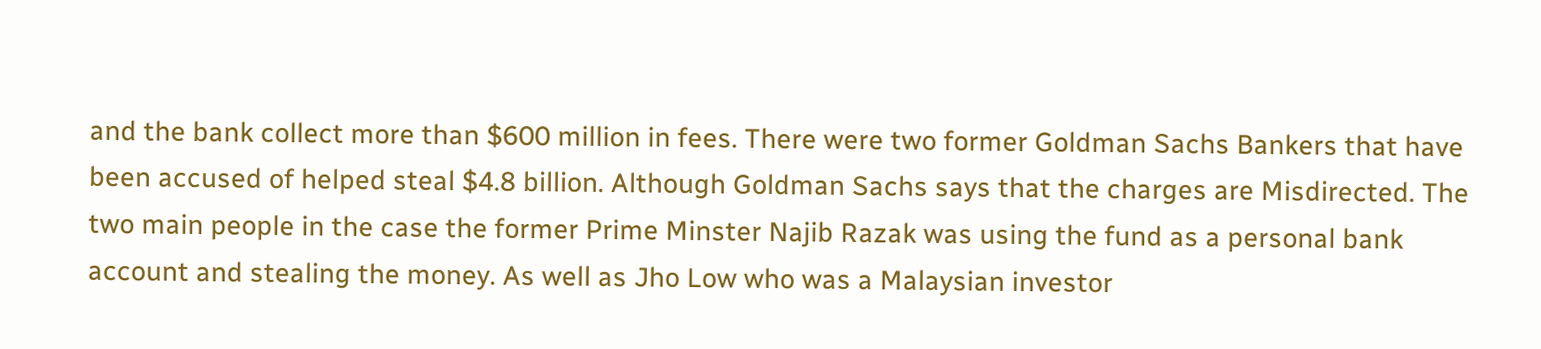and the bank collect more than $600 million in fees. There were two former Goldman Sachs Bankers that have been accused of helped steal $4.8 billion. Although Goldman Sachs says that the charges are Misdirected. The two main people in the case the former Prime Minster Najib Razak was using the fund as a personal bank account and stealing the money. As well as Jho Low who was a Malaysian investor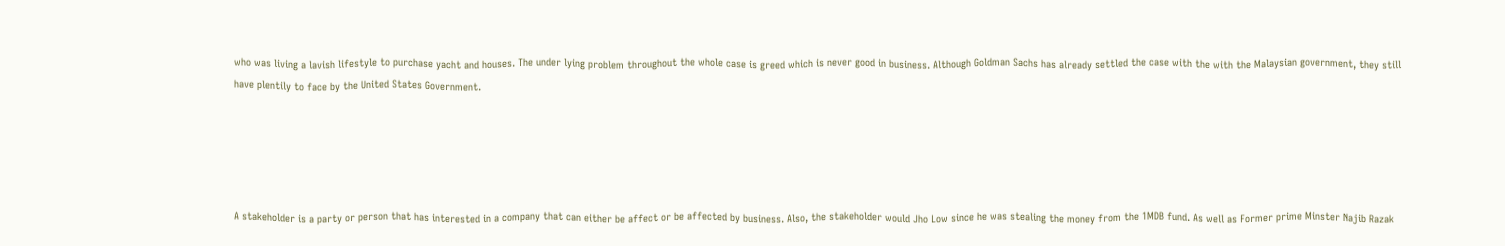who was living a lavish lifestyle to purchase yacht and houses. The under lying problem throughout the whole case is greed which is never good in business. Although Goldman Sachs has already settled the case with the with the Malaysian government, they still have plentily to face by the United States Government.





A stakeholder is a party or person that has interested in a company that can either be affect or be affected by business. Also, the stakeholder would Jho Low since he was stealing the money from the 1MDB fund. As well as Former prime Minster Najib Razak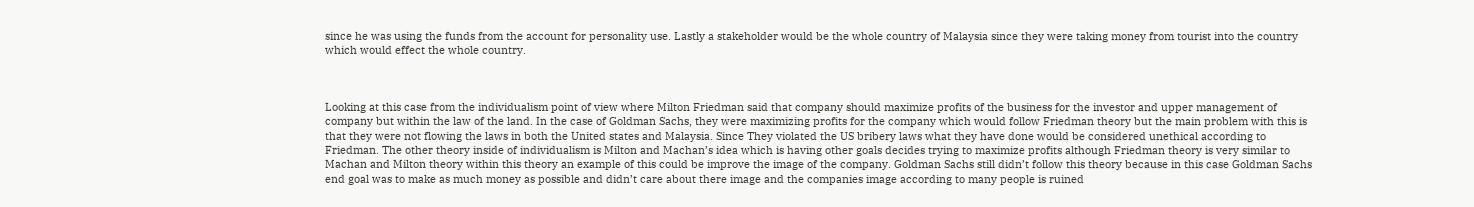since he was using the funds from the account for personality use. Lastly a stakeholder would be the whole country of Malaysia since they were taking money from tourist into the country which would effect the whole country.



Looking at this case from the individualism point of view where Milton Friedman said that company should maximize profits of the business for the investor and upper management of company but within the law of the land. In the case of Goldman Sachs, they were maximizing profits for the company which would follow Friedman theory but the main problem with this is that they were not flowing the laws in both the United states and Malaysia. Since They violated the US bribery laws what they have done would be considered unethical according to Friedman. The other theory inside of individualism is Milton and Machan’s idea which is having other goals decides trying to maximize profits although Friedman theory is very similar to Machan and Milton theory within this theory an example of this could be improve the image of the company. Goldman Sachs still didn’t follow this theory because in this case Goldman Sachs end goal was to make as much money as possible and didn’t care about there image and the companies image according to many people is ruined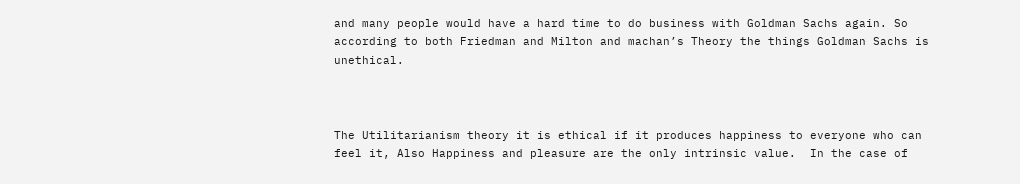and many people would have a hard time to do business with Goldman Sachs again. So according to both Friedman and Milton and machan’s Theory the things Goldman Sachs is unethical.



The Utilitarianism theory it is ethical if it produces happiness to everyone who can feel it, Also Happiness and pleasure are the only intrinsic value.  In the case of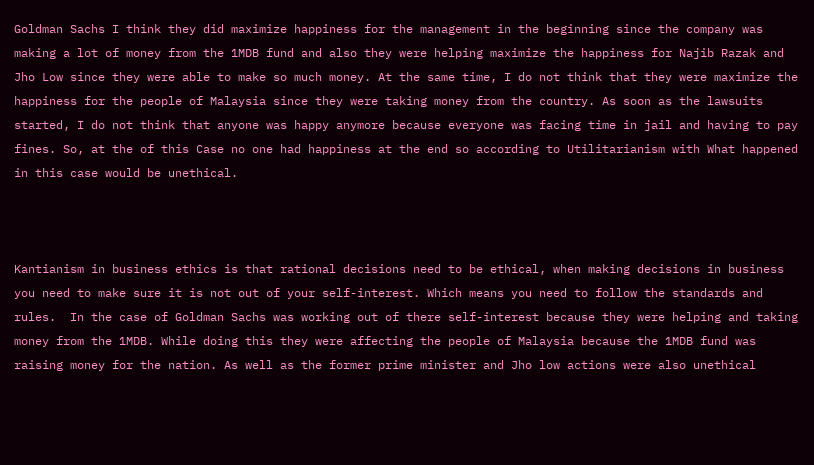Goldman Sachs I think they did maximize happiness for the management in the beginning since the company was making a lot of money from the 1MDB fund and also they were helping maximize the happiness for Najib Razak and Jho Low since they were able to make so much money. At the same time, I do not think that they were maximize the happiness for the people of Malaysia since they were taking money from the country. As soon as the lawsuits started, I do not think that anyone was happy anymore because everyone was facing time in jail and having to pay fines. So, at the of this Case no one had happiness at the end so according to Utilitarianism with What happened in this case would be unethical.



Kantianism in business ethics is that rational decisions need to be ethical, when making decisions in business you need to make sure it is not out of your self-interest. Which means you need to follow the standards and rules.  In the case of Goldman Sachs was working out of there self-interest because they were helping and taking money from the 1MDB. While doing this they were affecting the people of Malaysia because the 1MDB fund was raising money for the nation. As well as the former prime minister and Jho low actions were also unethical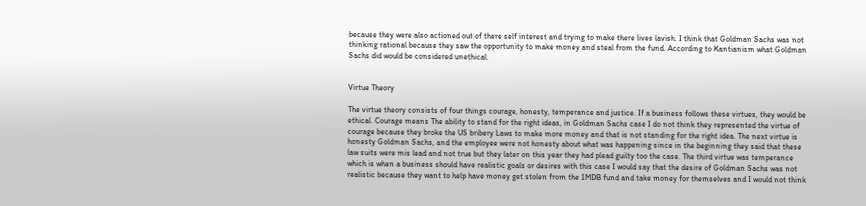because they were also actioned out of there self interest and trying to make there lives lavish. I think that Goldman Sachs was not thinking rational because they saw the opportunity to make money and steal from the fund. According to Kantianism what Goldman Sachs did would be considered unethical.


Virtue Theory

The virtue theory consists of four things courage, honesty, temperance and justice. If a business follows these virtues, they would be ethical. Courage means The ability to stand for the right ideas, in Goldman Sachs case I do not think they represented the virtue of courage because they broke the US bribery Laws to make more money and that is not standing for the right idea. The next virtue is honesty Goldman Sachs, and the employee were not honesty about what was happening since in the beginning they said that these law suits were mis lead and not true but they later on this year they had plead guilty too the case. The third virtue was temperance which is when a business should have realistic goals or desires with this case I would say that the desire of Goldman Sachs was not realistic because they want to help have money get stolen from the 1MDB fund and take money for themselves and I would not think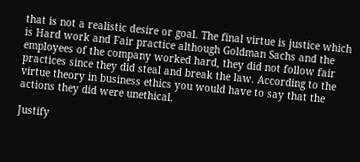that is not a realistic desire or goal. The final virtue is justice which is Hard work and Fair practice although Goldman Sachs and the employees of the company worked hard, they did not follow fair practices since they did steal and break the law. According to the virtue theory in business ethics you would have to say that the actions they did were unethical.

Justify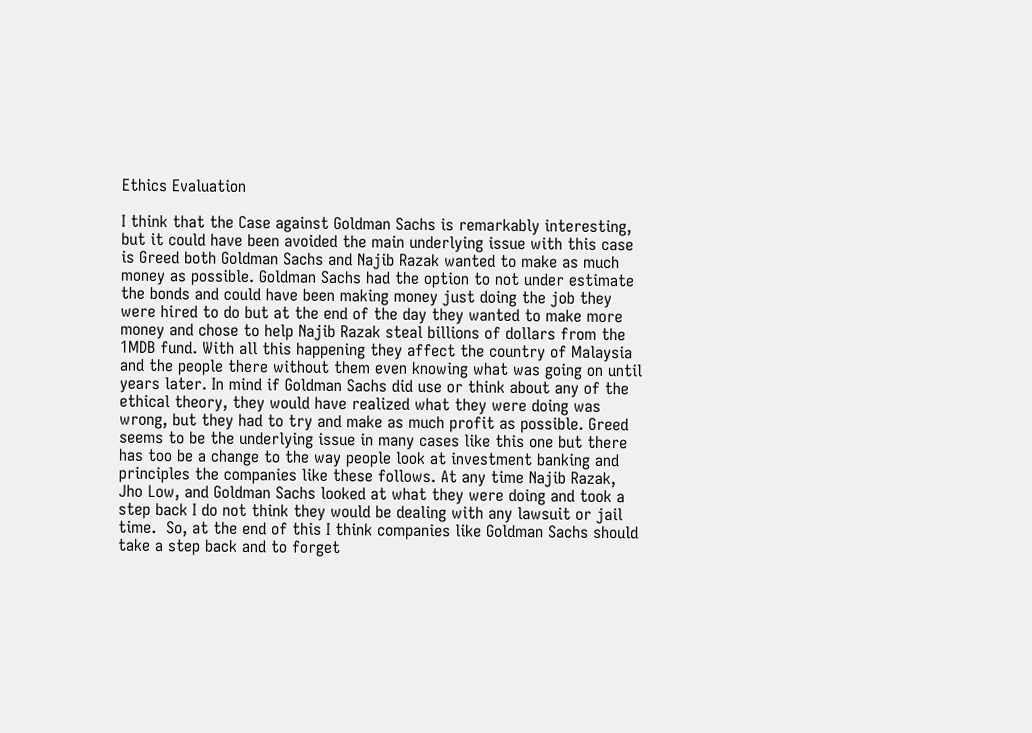Ethics Evaluation

I think that the Case against Goldman Sachs is remarkably interesting, but it could have been avoided the main underlying issue with this case is Greed both Goldman Sachs and Najib Razak wanted to make as much money as possible. Goldman Sachs had the option to not under estimate the bonds and could have been making money just doing the job they were hired to do but at the end of the day they wanted to make more money and chose to help Najib Razak steal billions of dollars from the 1MDB fund. With all this happening they affect the country of Malaysia and the people there without them even knowing what was going on until years later. In mind if Goldman Sachs did use or think about any of the ethical theory, they would have realized what they were doing was wrong, but they had to try and make as much profit as possible. Greed seems to be the underlying issue in many cases like this one but there has too be a change to the way people look at investment banking and principles the companies like these follows. At any time Najib Razak, Jho Low, and Goldman Sachs looked at what they were doing and took a step back I do not think they would be dealing with any lawsuit or jail time.  So, at the end of this I think companies like Goldman Sachs should take a step back and to forget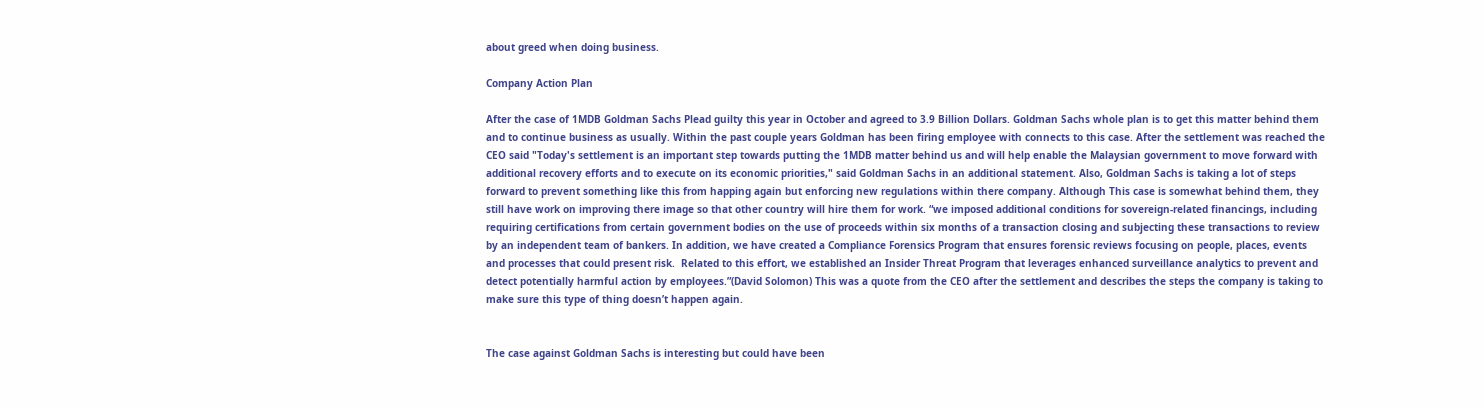about greed when doing business.

Company Action Plan

After the case of 1MDB Goldman Sachs Plead guilty this year in October and agreed to 3.9 Billion Dollars. Goldman Sachs whole plan is to get this matter behind them and to continue business as usually. Within the past couple years Goldman has been firing employee with connects to this case. After the settlement was reached the CEO said "Today's settlement is an important step towards putting the 1MDB matter behind us and will help enable the Malaysian government to move forward with additional recovery efforts and to execute on its economic priorities," said Goldman Sachs in an additional statement. Also, Goldman Sachs is taking a lot of steps forward to prevent something like this from happing again but enforcing new regulations within there company. Although This case is somewhat behind them, they still have work on improving there image so that other country will hire them for work. “we imposed additional conditions for sovereign-related financings, including requiring certifications from certain government bodies on the use of proceeds within six months of a transaction closing and subjecting these transactions to review by an independent team of bankers. In addition, we have created a Compliance Forensics Program that ensures forensic reviews focusing on people, places, events and processes that could present risk.  Related to this effort, we established an Insider Threat Program that leverages enhanced surveillance analytics to prevent and detect potentially harmful action by employees.”(David Solomon) This was a quote from the CEO after the settlement and describes the steps the company is taking to make sure this type of thing doesn’t happen again.


The case against Goldman Sachs is interesting but could have been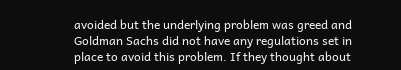avoided but the underlying problem was greed and Goldman Sachs did not have any regulations set in place to avoid this problem. If they thought about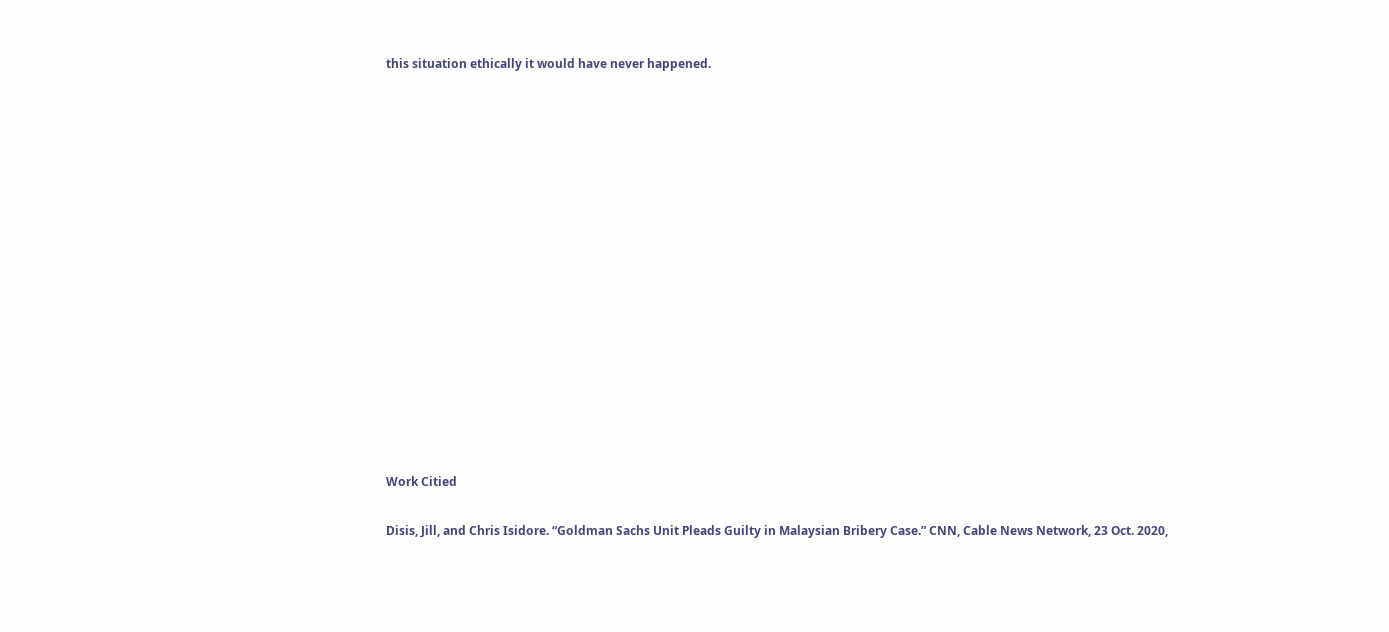this situation ethically it would have never happened.
















Work Citied

Disis, Jill, and Chris Isidore. “Goldman Sachs Unit Pleads Guilty in Malaysian Bribery Case.” CNN, Cable News Network, 23 Oct. 2020,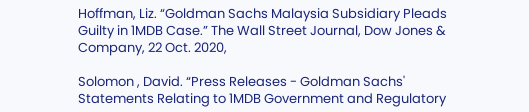Hoffman, Liz. “Goldman Sachs Malaysia Subsidiary Pleads Guilty in 1MDB Case.” The Wall Street Journal, Dow Jones & Company, 22 Oct. 2020,

Solomon , David. “Press Releases - Goldman Sachs' Statements Relating to 1MDB Government and Regulatory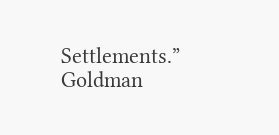Settlements.” Goldman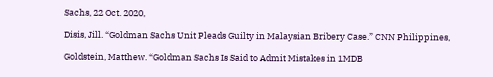Sachs, 22 Oct. 2020,

Disis, Jill. “Goldman Sachs Unit Pleads Guilty in Malaysian Bribery Case.” CNN Philippines,

Goldstein, Matthew. “Goldman Sachs Is Said to Admit Mistakes in 1MDB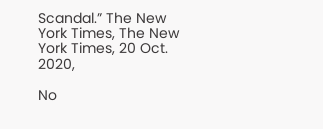Scandal.” The New York Times, The New York Times, 20 Oct. 2020,

No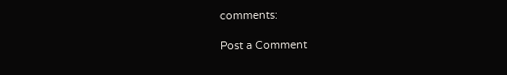comments:

Post a Comment